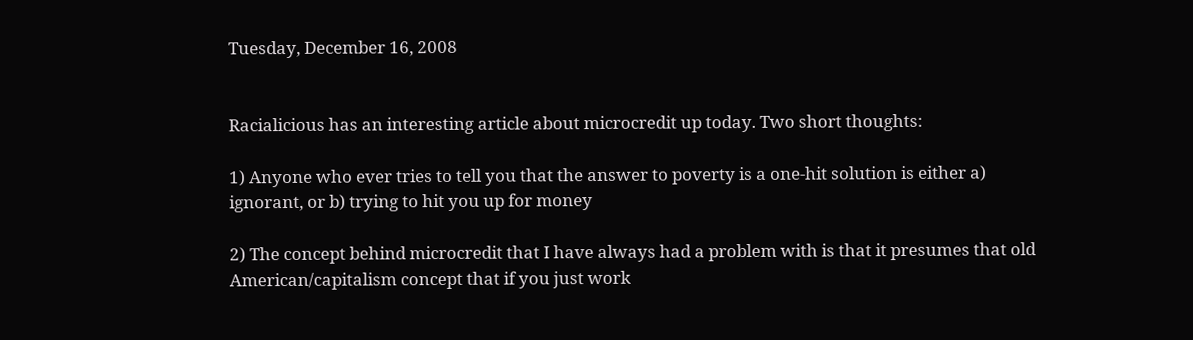Tuesday, December 16, 2008


Racialicious has an interesting article about microcredit up today. Two short thoughts:

1) Anyone who ever tries to tell you that the answer to poverty is a one-hit solution is either a) ignorant, or b) trying to hit you up for money

2) The concept behind microcredit that I have always had a problem with is that it presumes that old American/capitalism concept that if you just work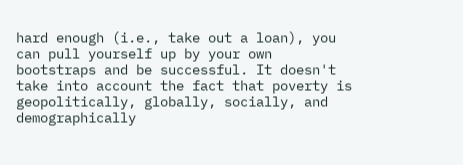hard enough (i.e., take out a loan), you can pull yourself up by your own bootstraps and be successful. It doesn't take into account the fact that poverty is geopolitically, globally, socially, and demographically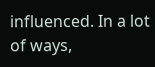influenced. In a lot of ways,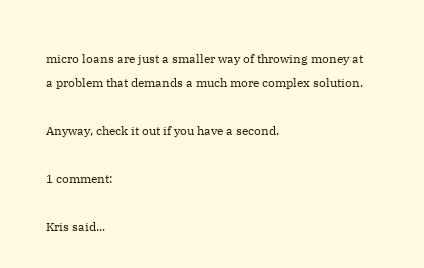micro loans are just a smaller way of throwing money at a problem that demands a much more complex solution.

Anyway, check it out if you have a second.

1 comment:

Kris said...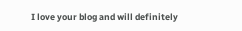I love your blog and will definitely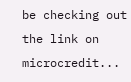be checking out the link on microcredit...